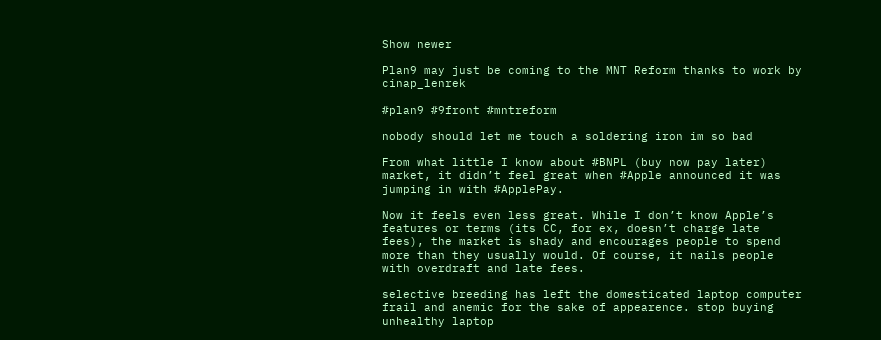Show newer

Plan9 may just be coming to the MNT Reform thanks to work by cinap_lenrek

#plan9 #9front #mntreform

nobody should let me touch a soldering iron im so bad

From what little I know about #BNPL (buy now pay later) market, it didn’t feel great when #Apple announced it was jumping in with #ApplePay.

Now it feels even less great. While I don’t know Apple’s features or terms (its CC, for ex, doesn’t charge late fees), the market is shady and encourages people to spend more than they usually would. Of course, it nails people with overdraft and late fees.

selective breeding has left the domesticated laptop computer frail and anemic for the sake of appearence. stop buying unhealthy laptop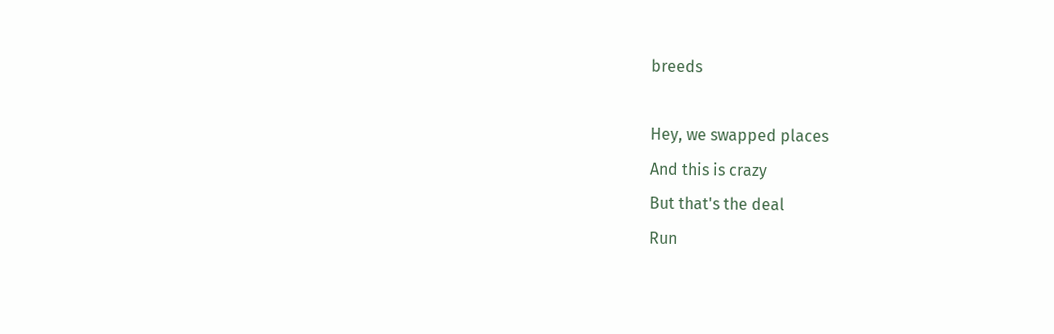breeds

Hey, we swapped places
And this is crazy
But that's the deal
Run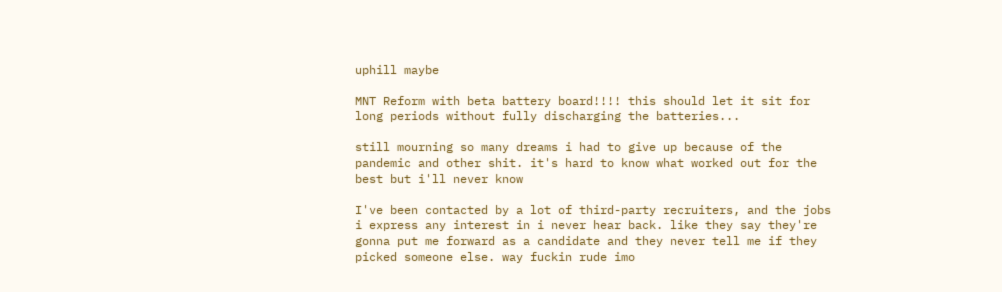uphill maybe

MNT Reform with beta battery board!!!! this should let it sit for long periods without fully discharging the batteries...

still mourning so many dreams i had to give up because of the pandemic and other shit. it's hard to know what worked out for the best but i'll never know

I've been contacted by a lot of third-party recruiters, and the jobs i express any interest in i never hear back. like they say they're gonna put me forward as a candidate and they never tell me if they picked someone else. way fuckin rude imo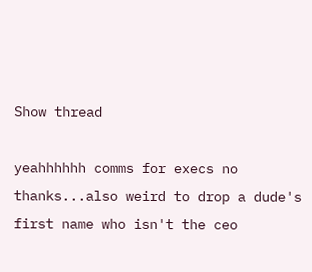Show thread

yeahhhhhh comms for execs no thanks...also weird to drop a dude's first name who isn't the ceo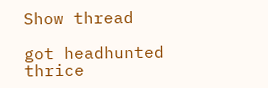Show thread

got headhunted thrice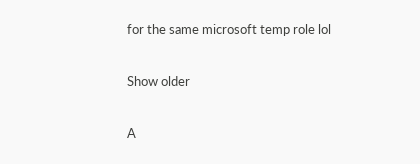for the same microsoft temp role lol

Show older

A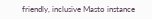friendly, inclusive Masto instance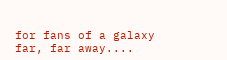for fans of a galaxy far, far away....